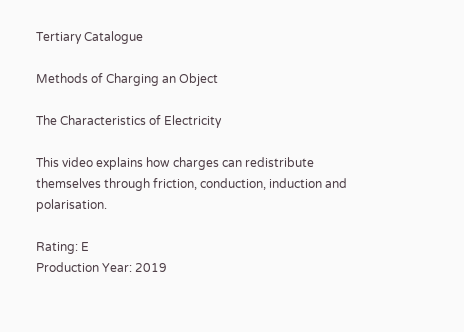Tertiary Catalogue

Methods of Charging an Object

The Characteristics of Electricity

This video explains how charges can redistribute themselves through friction, conduction, induction and polarisation.

Rating: E
Production Year: 2019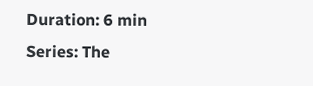Duration: 6 min
Series: The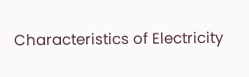Characteristics of Electricity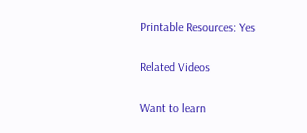Printable Resources: Yes

Related Videos

Want to learn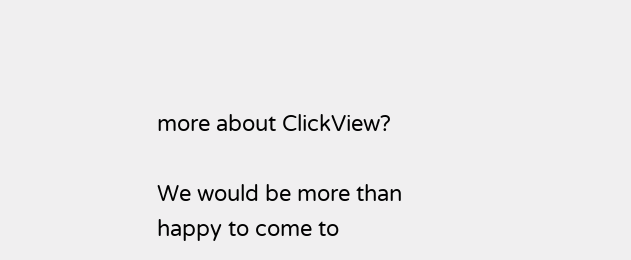more about ClickView?

We would be more than happy to come to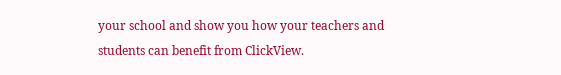your school and show you how your teachers and students can benefit from ClickView.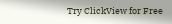Try ClickView for Free